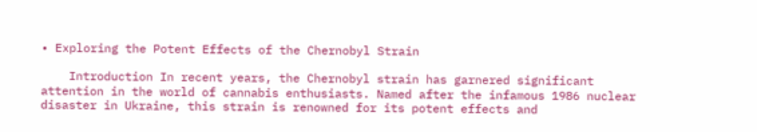• Exploring the Potent Effects of the Chernobyl Strain

    Introduction In recent years, the Chernobyl strain has garnered significant attention in the world of cannabis enthusiasts. Named after the infamous 1986 nuclear disaster in Ukraine, this strain is renowned for its potent effects and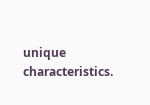unique characteristics.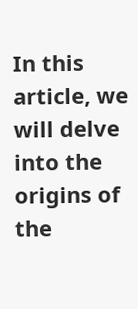In this article, we will delve into the origins of the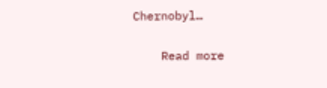Chernobyl…

    Read more